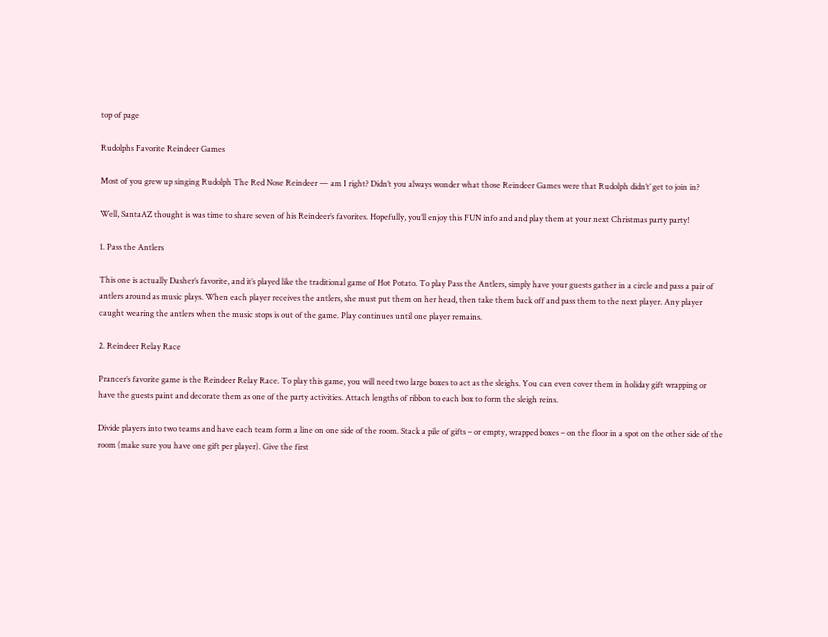top of page

Rudolphs Favorite Reindeer Games

Most of you grew up singing Rudolph The Red Nose Reindeer — am I right? Didn’t you always wonder what those Reindeer Games were that Rudolph didn’t’ get to join in?

Well, SantaAZ thought is was time to share seven of his Reindeer’s favorites. Hopefully, you’ll enjoy this FUN info and and play them at your next Christmas party party!

1. Pass the Antlers

This one is actually Dasher’s favorite, and it’s played like the traditional game of Hot Potato. To play Pass the Antlers, simply have your guests gather in a circle and pass a pair of antlers around as music plays. When each player receives the antlers, she must put them on her head, then take them back off and pass them to the next player. Any player caught wearing the antlers when the music stops is out of the game. Play continues until one player remains.

2. Reindeer Relay Race

Prancer’s favorite game is the Reindeer Relay Race. To play this game, you will need two large boxes to act as the sleighs. You can even cover them in holiday gift wrapping or have the guests paint and decorate them as one of the party activities. Attach lengths of ribbon to each box to form the sleigh reins.

Divide players into two teams and have each team form a line on one side of the room. Stack a pile of gifts – or empty, wrapped boxes – on the floor in a spot on the other side of the room (make sure you have one gift per player). Give the first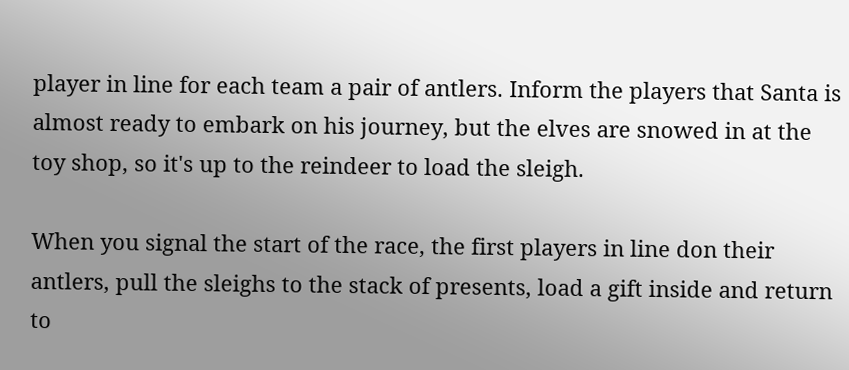player in line for each team a pair of antlers. Inform the players that Santa is almost ready to embark on his journey, but the elves are snowed in at the toy shop, so it's up to the reindeer to load the sleigh.

When you signal the start of the race, the first players in line don their antlers, pull the sleighs to the stack of presents, load a gift inside and return to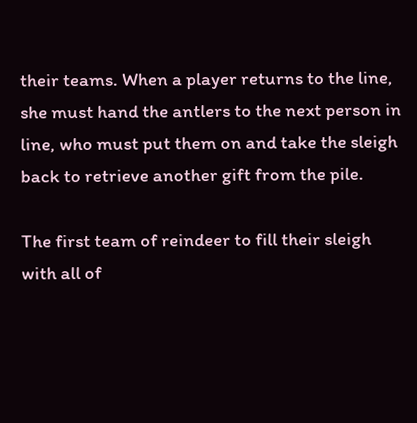their teams. When a player returns to the line, she must hand the antlers to the next person in line, who must put them on and take the sleigh back to retrieve another gift from the pile.

The first team of reindeer to fill their sleigh with all of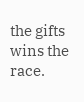the gifts wins the race.